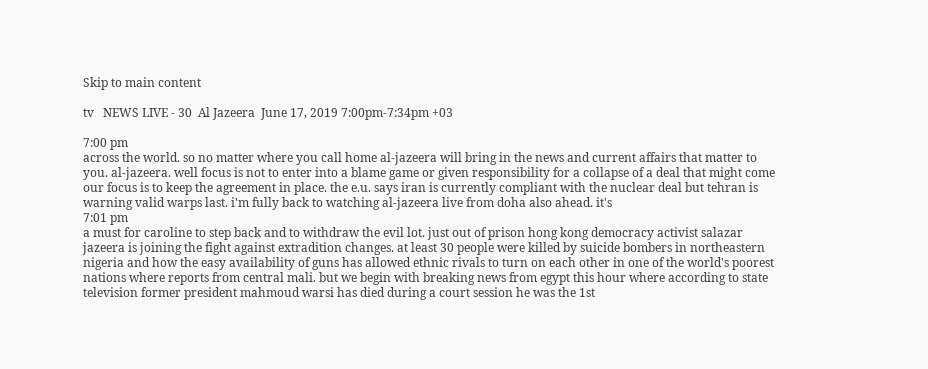Skip to main content

tv   NEWS LIVE - 30  Al Jazeera  June 17, 2019 7:00pm-7:34pm +03

7:00 pm
across the world. so no matter where you call home al-jazeera will bring in the news and current affairs that matter to you. al-jazeera. well focus is not to enter into a blame game or given responsibility for a collapse of a deal that might come our focus is to keep the agreement in place. the e.u. says iran is currently compliant with the nuclear deal but tehran is warning valid warps last. i'm fully back to watching al-jazeera live from doha also ahead. it's
7:01 pm
a must for caroline to step back and to withdraw the evil lot. just out of prison hong kong democracy activist salazar jazeera is joining the fight against extradition changes. at least 30 people were killed by suicide bombers in northeastern nigeria and how the easy availability of guns has allowed ethnic rivals to turn on each other in one of the world's poorest nations where reports from central mali. but we begin with breaking news from egypt this hour where according to state television former president mahmoud warsi has died during a court session he was the 1st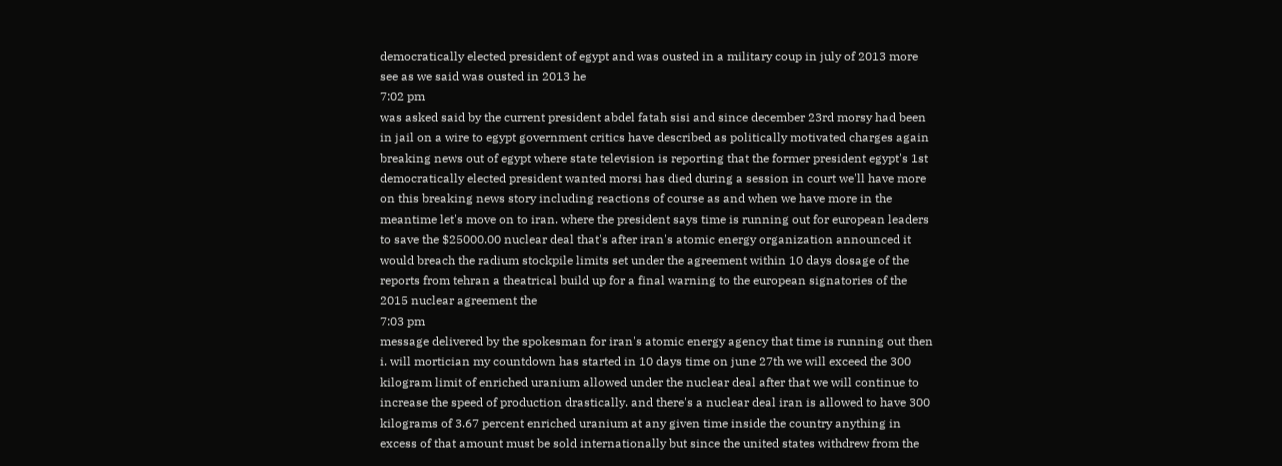democratically elected president of egypt and was ousted in a military coup in july of 2013 more see as we said was ousted in 2013 he
7:02 pm
was asked said by the current president abdel fatah sisi and since december 23rd morsy had been in jail on a wire to egypt government critics have described as politically motivated charges again breaking news out of egypt where state television is reporting that the former president egypt's 1st democratically elected president wanted morsi has died during a session in court we'll have more on this breaking news story including reactions of course as and when we have more in the meantime let's move on to iran. where the president says time is running out for european leaders to save the $25000.00 nuclear deal that's after iran's atomic energy organization announced it would breach the radium stockpile limits set under the agreement within 10 days dosage of the reports from tehran a theatrical build up for a final warning to the european signatories of the 2015 nuclear agreement the
7:03 pm
message delivered by the spokesman for iran's atomic energy agency that time is running out then i. will mortician my countdown has started in 10 days time on june 27th we will exceed the 300 kilogram limit of enriched uranium allowed under the nuclear deal after that we will continue to increase the speed of production drastically. and there's a nuclear deal iran is allowed to have 300 kilograms of 3.67 percent enriched uranium at any given time inside the country anything in excess of that amount must be sold internationally but since the united states withdrew from the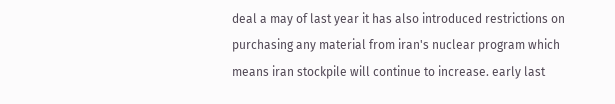deal a may of last year it has also introduced restrictions on purchasing any material from iran's nuclear program which means iran stockpile will continue to increase. early last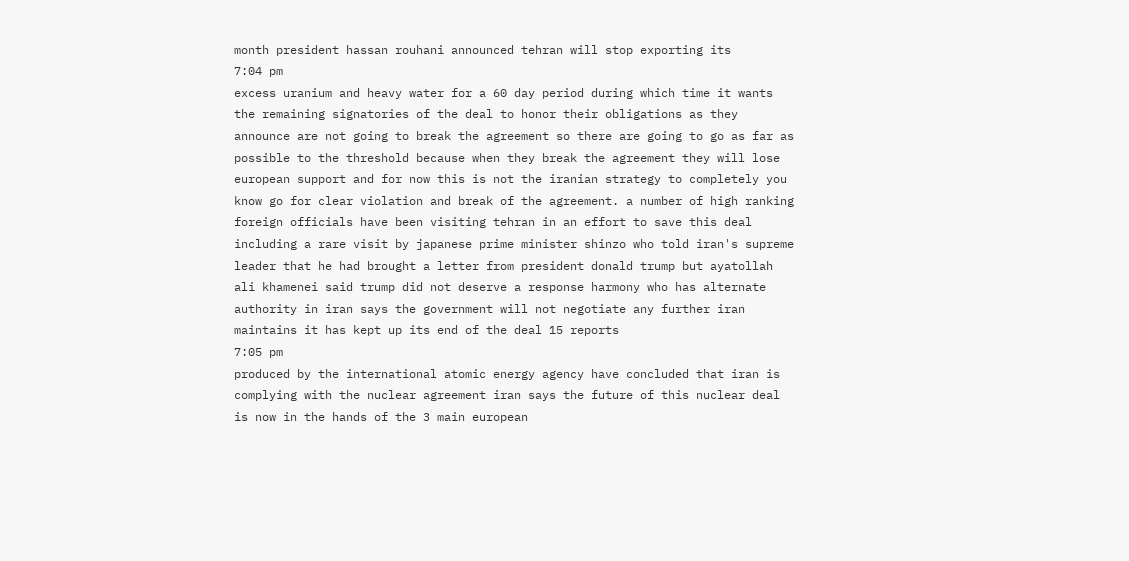month president hassan rouhani announced tehran will stop exporting its
7:04 pm
excess uranium and heavy water for a 60 day period during which time it wants the remaining signatories of the deal to honor their obligations as they announce are not going to break the agreement so there are going to go as far as possible to the threshold because when they break the agreement they will lose european support and for now this is not the iranian strategy to completely you know go for clear violation and break of the agreement. a number of high ranking foreign officials have been visiting tehran in an effort to save this deal including a rare visit by japanese prime minister shinzo who told iran's supreme leader that he had brought a letter from president donald trump but ayatollah ali khamenei said trump did not deserve a response harmony who has alternate authority in iran says the government will not negotiate any further iran maintains it has kept up its end of the deal 15 reports
7:05 pm
produced by the international atomic energy agency have concluded that iran is complying with the nuclear agreement iran says the future of this nuclear deal is now in the hands of the 3 main european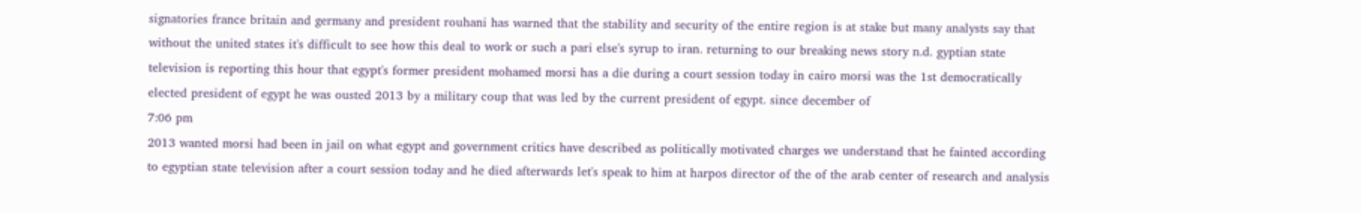signatories france britain and germany and president rouhani has warned that the stability and security of the entire region is at stake but many analysts say that without the united states it's difficult to see how this deal to work or such a pari else's syrup to iran. returning to our breaking news story n.d. gyptian state television is reporting this hour that egypt's former president mohamed morsi has a die during a court session today in cairo morsi was the 1st democratically elected president of egypt he was ousted 2013 by a military coup that was led by the current president of egypt. since december of
7:06 pm
2013 wanted morsi had been in jail on what egypt and government critics have described as politically motivated charges we understand that he fainted according to egyptian state television after a court session today and he died afterwards let's speak to him at harpos director of the of the arab center of research and analysis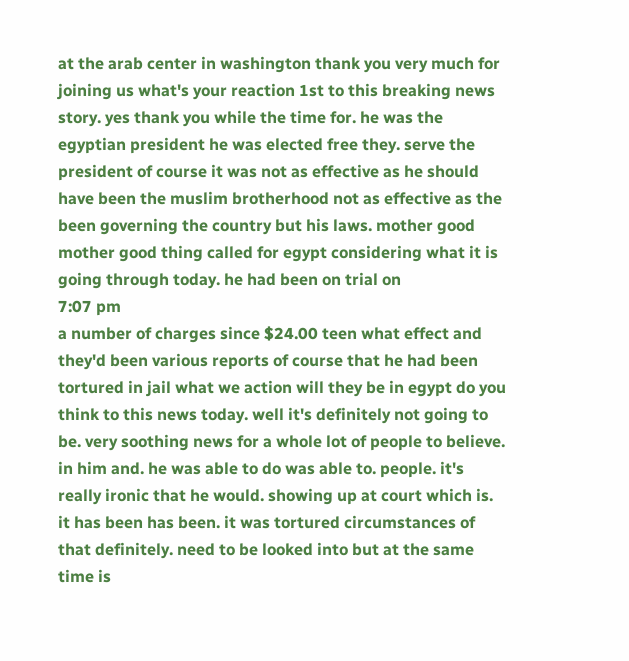at the arab center in washington thank you very much for joining us what's your reaction 1st to this breaking news story. yes thank you while the time for. he was the egyptian president he was elected free they. serve the president of course it was not as effective as he should have been the muslim brotherhood not as effective as the been governing the country but his laws. mother good mother good thing called for egypt considering what it is going through today. he had been on trial on
7:07 pm
a number of charges since $24.00 teen what effect and they'd been various reports of course that he had been tortured in jail what we action will they be in egypt do you think to this news today. well it's definitely not going to be. very soothing news for a whole lot of people to believe. in him and. he was able to do was able to. people. it's really ironic that he would. showing up at court which is. it has been has been. it was tortured circumstances of that definitely. need to be looked into but at the same time is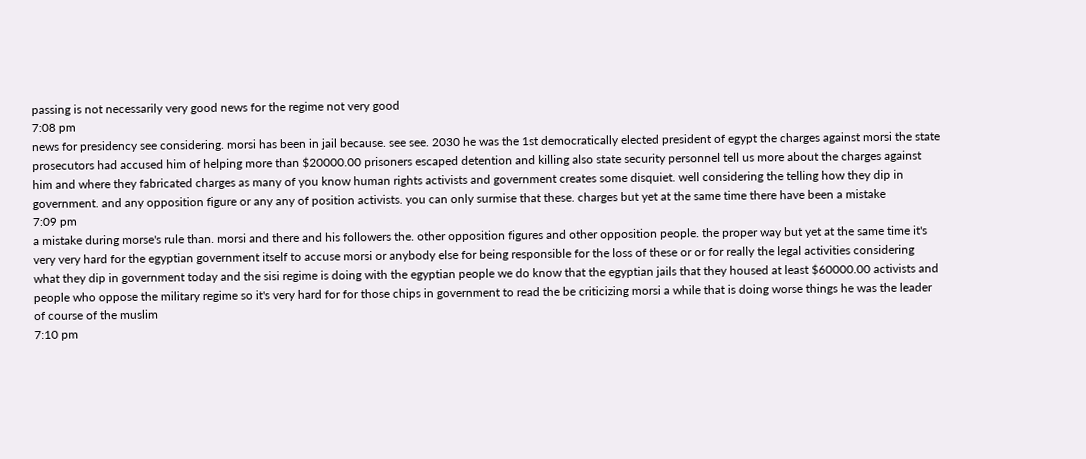passing is not necessarily very good news for the regime not very good
7:08 pm
news for presidency see considering. morsi has been in jail because. see see. 2030 he was the 1st democratically elected president of egypt the charges against morsi the state prosecutors had accused him of helping more than $20000.00 prisoners escaped detention and killing also state security personnel tell us more about the charges against him and where they fabricated charges as many of you know human rights activists and government creates some disquiet. well considering the telling how they dip in government. and any opposition figure or any any of position activists. you can only surmise that these. charges but yet at the same time there have been a mistake
7:09 pm
a mistake during morse's rule than. morsi and there and his followers the. other opposition figures and other opposition people. the proper way but yet at the same time it's very very hard for the egyptian government itself to accuse morsi or anybody else for being responsible for the loss of these or or for really the legal activities considering what they dip in government today and the sisi regime is doing with the egyptian people we do know that the egyptian jails that they housed at least $60000.00 activists and people who oppose the military regime so it's very hard for for those chips in government to read the be criticizing morsi a while that is doing worse things he was the leader of course of the muslim
7:10 pm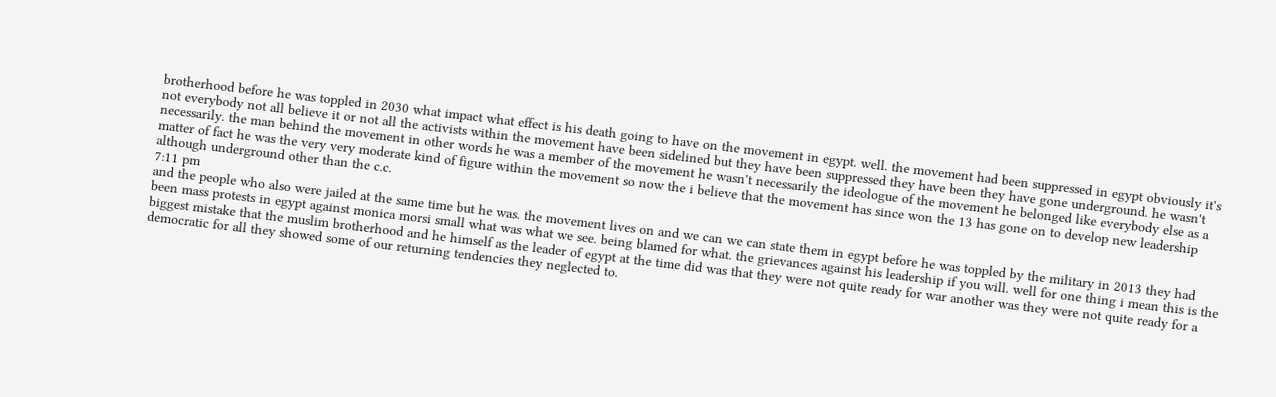brotherhood before he was toppled in 2030 what impact what effect is his death going to have on the movement in egypt. well. the movement had been suppressed in egypt obviously it's not everybody not all believe it or not all the activists within the movement have been sidelined but they have been suppressed they have been they have gone underground. he wasn't necessarily. the man behind the movement in other words he was a member of the movement he wasn't necessarily the ideologue of the movement he belonged like everybody else as a matter of fact he was the very very moderate kind of figure within the movement so now the i believe that the movement has since won the 13 has gone on to develop new leadership although underground other than the c.c.
7:11 pm
and the people who also were jailed at the same time but he was. the movement lives on and we can we can state them in egypt before he was toppled by the military in 2013 they had been mass protests in egypt against monica morsi small what was what we see. being blamed for what. the grievances against his leadership if you will. well for one thing i mean this is the biggest mistake that the muslim brotherhood and he himself as the leader of egypt at the time did was that they were not quite ready for war another was they were not quite ready for a democratic for all they showed some of our returning tendencies they neglected to.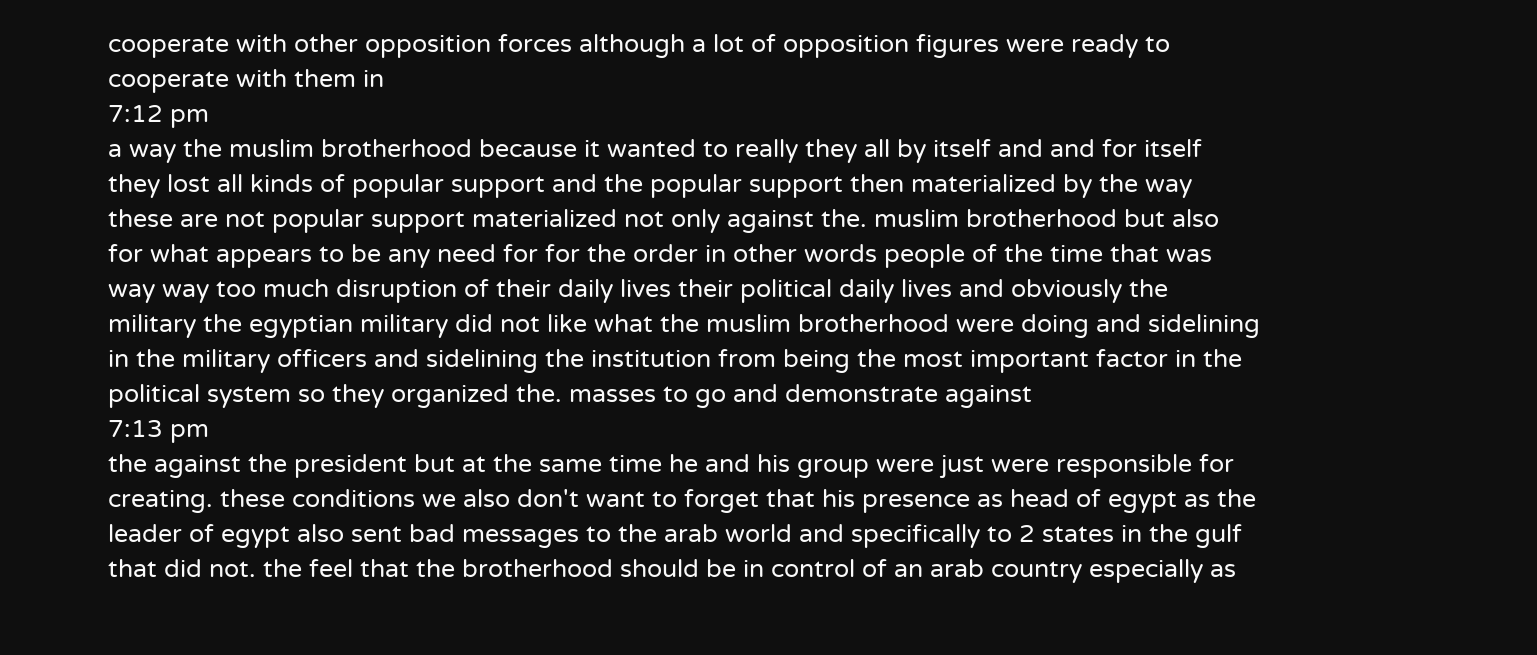cooperate with other opposition forces although a lot of opposition figures were ready to cooperate with them in
7:12 pm
a way the muslim brotherhood because it wanted to really they all by itself and and for itself they lost all kinds of popular support and the popular support then materialized by the way these are not popular support materialized not only against the. muslim brotherhood but also for what appears to be any need for for the order in other words people of the time that was way way too much disruption of their daily lives their political daily lives and obviously the military the egyptian military did not like what the muslim brotherhood were doing and sidelining in the military officers and sidelining the institution from being the most important factor in the political system so they organized the. masses to go and demonstrate against
7:13 pm
the against the president but at the same time he and his group were just were responsible for creating. these conditions we also don't want to forget that his presence as head of egypt as the leader of egypt also sent bad messages to the arab world and specifically to 2 states in the gulf that did not. the feel that the brotherhood should be in control of an arab country especially as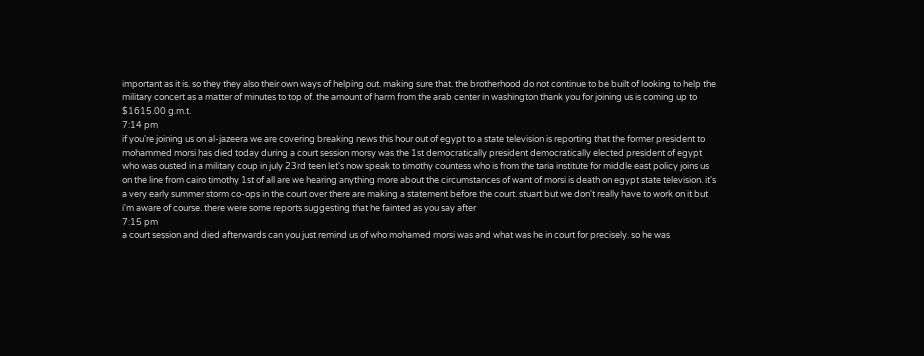important as it is. so they they also their own ways of helping out. making sure that. the brotherhood do not continue to be built of looking to help the military concert as a matter of minutes to top of. the amount of harm from the arab center in washington thank you for joining us is coming up to $1615.00 g.m.t.
7:14 pm
if you're joining us on al-jazeera we are covering breaking news this hour out of egypt to a state television is reporting that the former president to mohammed morsi has died today during a court session morsy was the 1st democratically president democratically elected president of egypt who was ousted in a military coup in july 23rd teen let's now speak to timothy countess who is from the taria institute for middle east policy joins us on the line from cairo timothy 1st of all are we hearing anything more about the circumstances of want of morsi is death on egypt state television. it's a very early summer storm co-ops in the court over there are making a statement before the court. stuart but we don't really have to work on it but i'm aware of course. there were some reports suggesting that he fainted as you say after
7:15 pm
a court session and died afterwards can you just remind us of who mohamed morsi was and what was he in court for precisely. so he was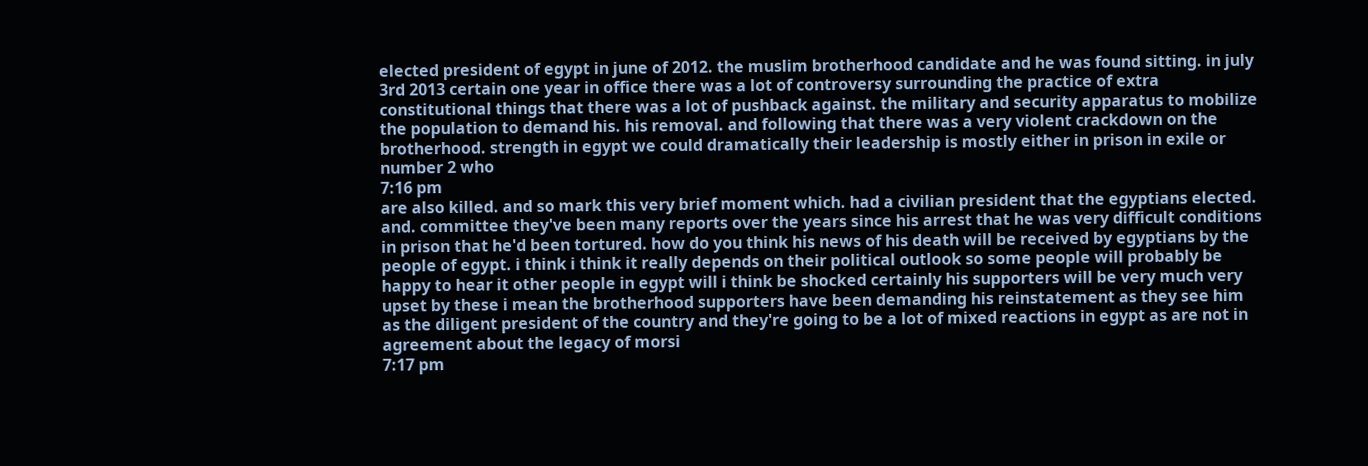elected president of egypt in june of 2012. the muslim brotherhood candidate and he was found sitting. in july 3rd 2013 certain one year in office there was a lot of controversy surrounding the practice of extra constitutional things that there was a lot of pushback against. the military and security apparatus to mobilize the population to demand his. his removal. and following that there was a very violent crackdown on the brotherhood. strength in egypt we could dramatically their leadership is mostly either in prison in exile or number 2 who
7:16 pm
are also killed. and so mark this very brief moment which. had a civilian president that the egyptians elected. and. committee they've been many reports over the years since his arrest that he was very difficult conditions in prison that he'd been tortured. how do you think his news of his death will be received by egyptians by the people of egypt. i think i think it really depends on their political outlook so some people will probably be happy to hear it other people in egypt will i think be shocked certainly his supporters will be very much very upset by these i mean the brotherhood supporters have been demanding his reinstatement as they see him as the diligent president of the country and they're going to be a lot of mixed reactions in egypt as are not in agreement about the legacy of morsi
7:17 pm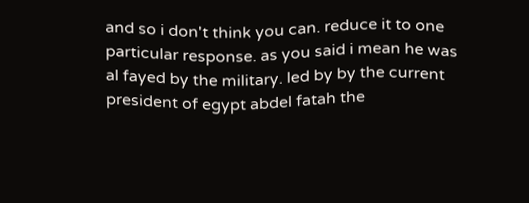and so i don't think you can. reduce it to one particular response. as you said i mean he was al fayed by the military. led by by the current president of egypt abdel fatah the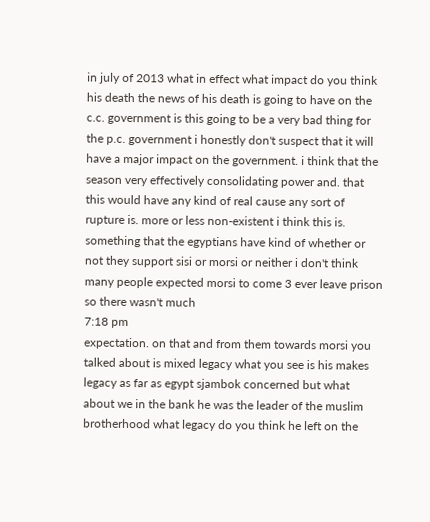in july of 2013 what in effect what impact do you think his death the news of his death is going to have on the c.c. government is this going to be a very bad thing for the p.c. government i honestly don't suspect that it will have a major impact on the government. i think that the season very effectively consolidating power and. that this would have any kind of real cause any sort of rupture is. more or less non-existent i think this is. something that the egyptians have kind of whether or not they support sisi or morsi or neither i don't think many people expected morsi to come 3 ever leave prison so there wasn't much
7:18 pm
expectation. on that and from them towards morsi you talked about is mixed legacy what you see is his makes legacy as far as egypt sjambok concerned but what about we in the bank he was the leader of the muslim brotherhood what legacy do you think he left on the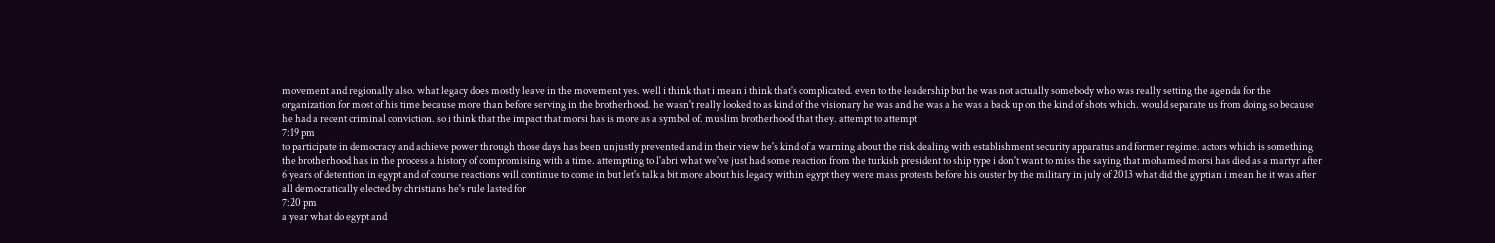movement and regionally also. what legacy does mostly leave in the movement yes. well i think that i mean i think that's complicated. even to the leadership but he was not actually somebody who was really setting the agenda for the organization for most of his time because more than before serving in the brotherhood. he wasn't really looked to as kind of the visionary he was and he was a he was a back up on the kind of shots which. would separate us from doing so because he had a recent criminal conviction. so i think that the impact that morsi has is more as a symbol of. muslim brotherhood that they. attempt to attempt
7:19 pm
to participate in democracy and achieve power through those days has been unjustly prevented and in their view he's kind of a warning about the risk dealing with establishment security apparatus and former regime. actors which is something the brotherhood has in the process a history of compromising with a time. attempting to l'abri what we've just had some reaction from the turkish president to ship type i don't want to miss the saying that mohamed morsi has died as a martyr after 6 years of detention in egypt and of course reactions will continue to come in but let's talk a bit more about his legacy within egypt they were mass protests before his ouster by the military in july of 2013 what did the gyptian i mean he it was after all democratically elected by christians he's rule lasted for
7:20 pm
a year what do egypt and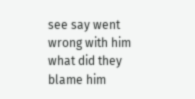see say went wrong with him what did they blame him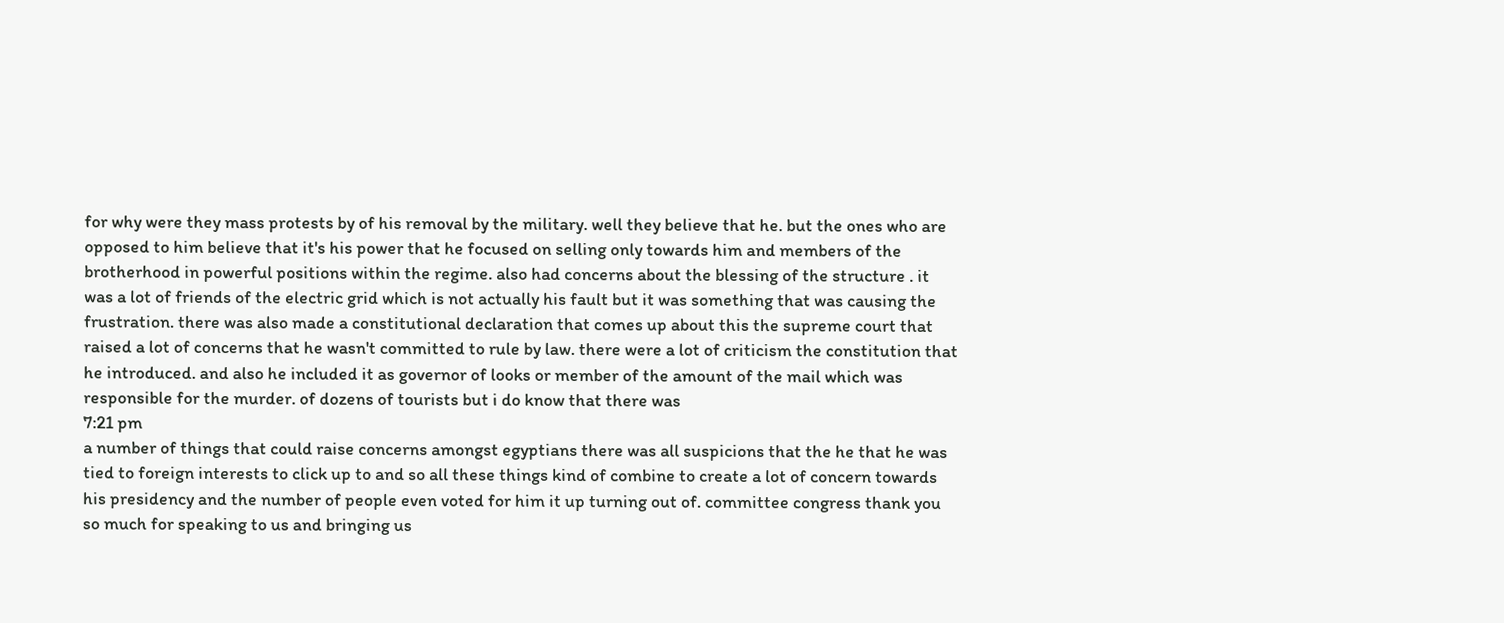for why were they mass protests by of his removal by the military. well they believe that he. but the ones who are opposed to him believe that it's his power that he focused on selling only towards him and members of the brotherhood in powerful positions within the regime. also had concerns about the blessing of the structure . it was a lot of friends of the electric grid which is not actually his fault but it was something that was causing the frustration. there was also made a constitutional declaration that comes up about this the supreme court that raised a lot of concerns that he wasn't committed to rule by law. there were a lot of criticism the constitution that he introduced. and also he included it as governor of looks or member of the amount of the mail which was responsible for the murder. of dozens of tourists but i do know that there was
7:21 pm
a number of things that could raise concerns amongst egyptians there was all suspicions that the he that he was tied to foreign interests to click up to and so all these things kind of combine to create a lot of concern towards his presidency and the number of people even voted for him it up turning out of. committee congress thank you so much for speaking to us and bringing us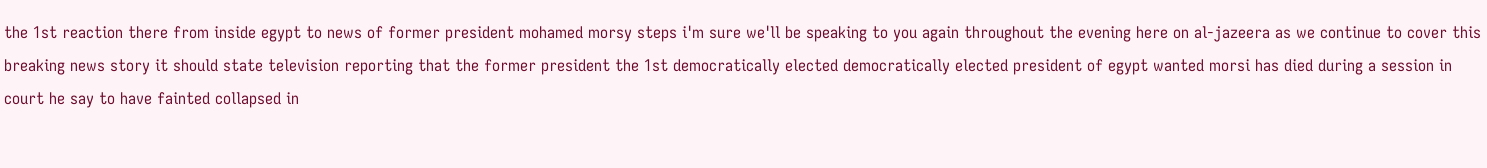the 1st reaction there from inside egypt to news of former president mohamed morsy steps i'm sure we'll be speaking to you again throughout the evening here on al-jazeera as we continue to cover this breaking news story it should state television reporting that the former president the 1st democratically elected democratically elected president of egypt wanted morsi has died during a session in court he say to have fainted collapsed in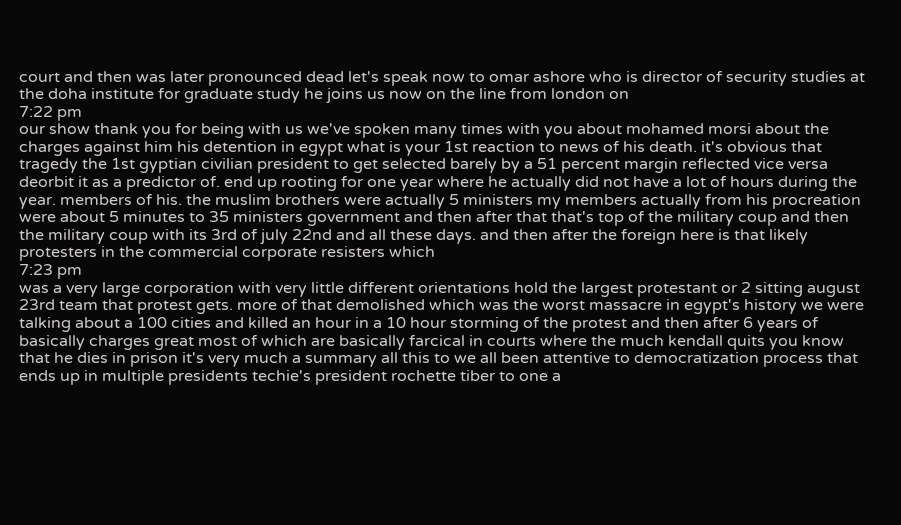court and then was later pronounced dead let's speak now to omar ashore who is director of security studies at the doha institute for graduate study he joins us now on the line from london on
7:22 pm
our show thank you for being with us we've spoken many times with you about mohamed morsi about the charges against him his detention in egypt what is your 1st reaction to news of his death. it's obvious that tragedy the 1st gyptian civilian president to get selected barely by a 51 percent margin reflected vice versa deorbit it as a predictor of. end up rooting for one year where he actually did not have a lot of hours during the year. members of his. the muslim brothers were actually 5 ministers my members actually from his procreation were about 5 minutes to 35 ministers government and then after that that's top of the military coup and then the military coup with its 3rd of july 22nd and all these days. and then after the foreign here is that likely protesters in the commercial corporate resisters which
7:23 pm
was a very large corporation with very little different orientations hold the largest protestant or 2 sitting august 23rd team that protest gets. more of that demolished which was the worst massacre in egypt's history we were talking about a 100 cities and killed an hour in a 10 hour storming of the protest and then after 6 years of basically charges great most of which are basically farcical in courts where the much kendall quits you know that he dies in prison it's very much a summary all this to we all been attentive to democratization process that ends up in multiple presidents techie's president rochette tiber to one a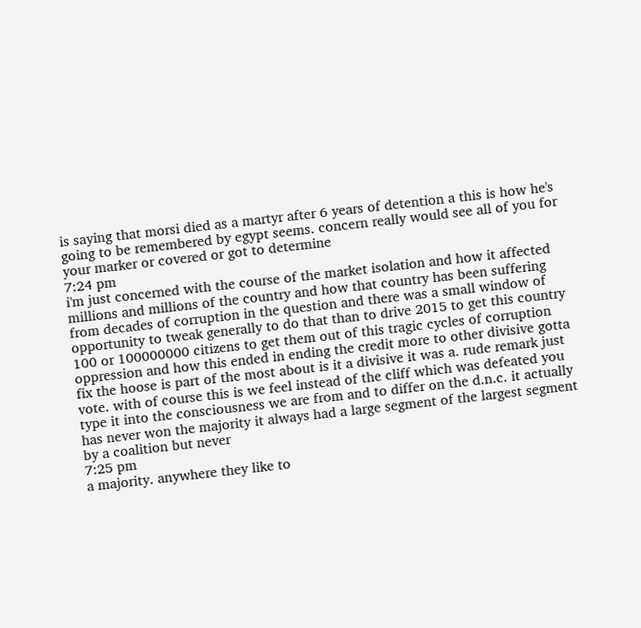is saying that morsi died as a martyr after 6 years of detention a this is how he's going to be remembered by egypt seems. concern really would see all of you for your marker or covered or got to determine
7:24 pm
i'm just concerned with the course of the market isolation and how it affected millions and millions of the country and how that country has been suffering from decades of corruption in the question and there was a small window of opportunity to tweak generally to do that than to drive 2015 to get this country 100 or 100000000 citizens to get them out of this tragic cycles of corruption oppression and how this ended in ending the credit more to other divisive gotta fix the hoose is part of the most about is it a divisive it was a. rude remark just vote. with of course this is we feel instead of the cliff which was defeated you type it into the consciousness we are from and to differ on the d.n.c. it actually has never won the majority it always had a large segment of the largest segment by a coalition but never
7:25 pm
a majority. anywhere they like to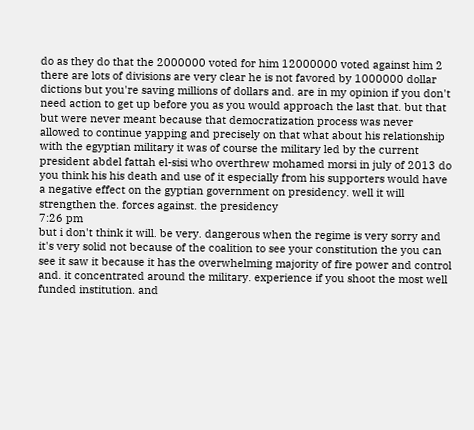do as they do that the 2000000 voted for him 12000000 voted against him 2 there are lots of divisions are very clear he is not favored by 1000000 dollar dictions but you're saving millions of dollars and. are in my opinion if you don't need action to get up before you as you would approach the last that. but that but were never meant because that democratization process was never allowed to continue yapping and precisely on that what about his relationship with the egyptian military it was of course the military led by the current president abdel fattah el-sisi who overthrew mohamed morsi in july of 2013 do you think his his death and use of it especially from his supporters would have a negative effect on the gyptian government on presidency. well it will strengthen the. forces against. the presidency
7:26 pm
but i don't think it will. be very. dangerous when the regime is very sorry and it's very solid not because of the coalition to see your constitution the you can see it saw it because it has the overwhelming majority of fire power and control and. it concentrated around the military. experience if you shoot the most well funded institution. and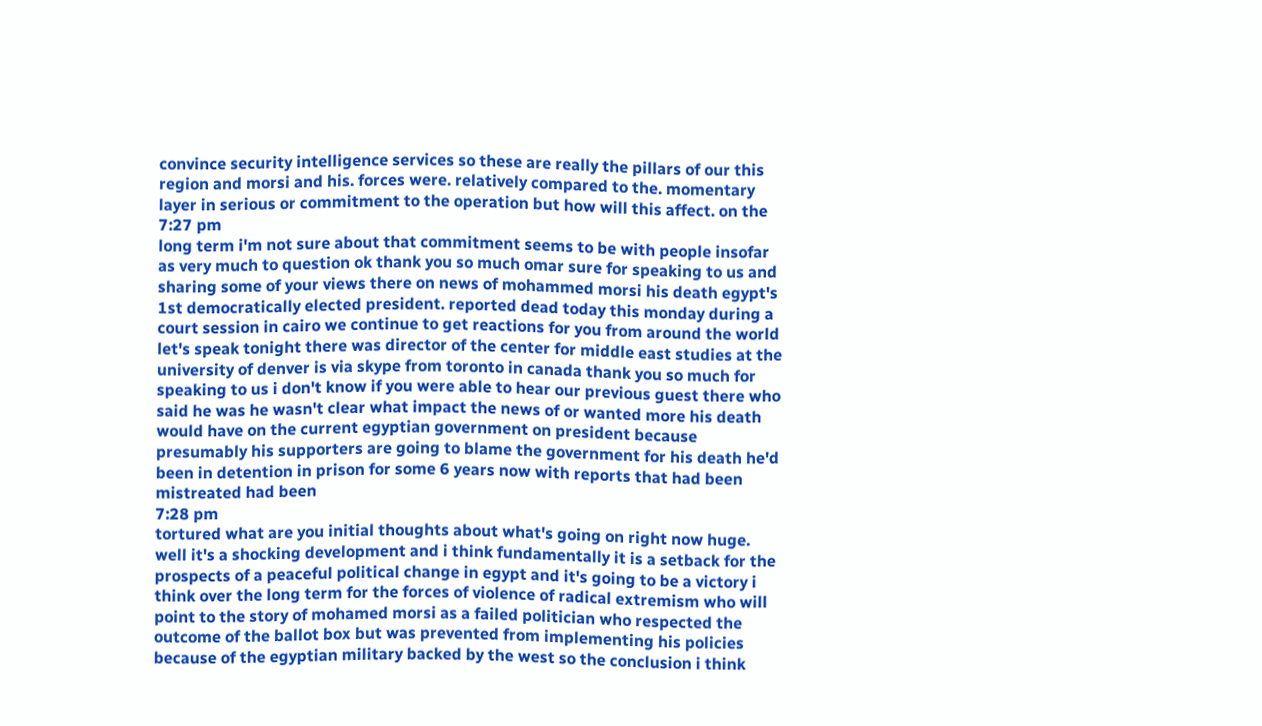convince security intelligence services so these are really the pillars of our this region and morsi and his. forces were. relatively compared to the. momentary layer in serious or commitment to the operation but how will this affect. on the
7:27 pm
long term i'm not sure about that commitment seems to be with people insofar as very much to question ok thank you so much omar sure for speaking to us and sharing some of your views there on news of mohammed morsi his death egypt's 1st democratically elected president. reported dead today this monday during a court session in cairo we continue to get reactions for you from around the world let's speak tonight there was director of the center for middle east studies at the university of denver is via skype from toronto in canada thank you so much for speaking to us i don't know if you were able to hear our previous guest there who said he was he wasn't clear what impact the news of or wanted more his death would have on the current egyptian government on president because presumably his supporters are going to blame the government for his death he'd been in detention in prison for some 6 years now with reports that had been mistreated had been
7:28 pm
tortured what are you initial thoughts about what's going on right now huge. well it's a shocking development and i think fundamentally it is a setback for the prospects of a peaceful political change in egypt and it's going to be a victory i think over the long term for the forces of violence of radical extremism who will point to the story of mohamed morsi as a failed politician who respected the outcome of the ballot box but was prevented from implementing his policies because of the egyptian military backed by the west so the conclusion i think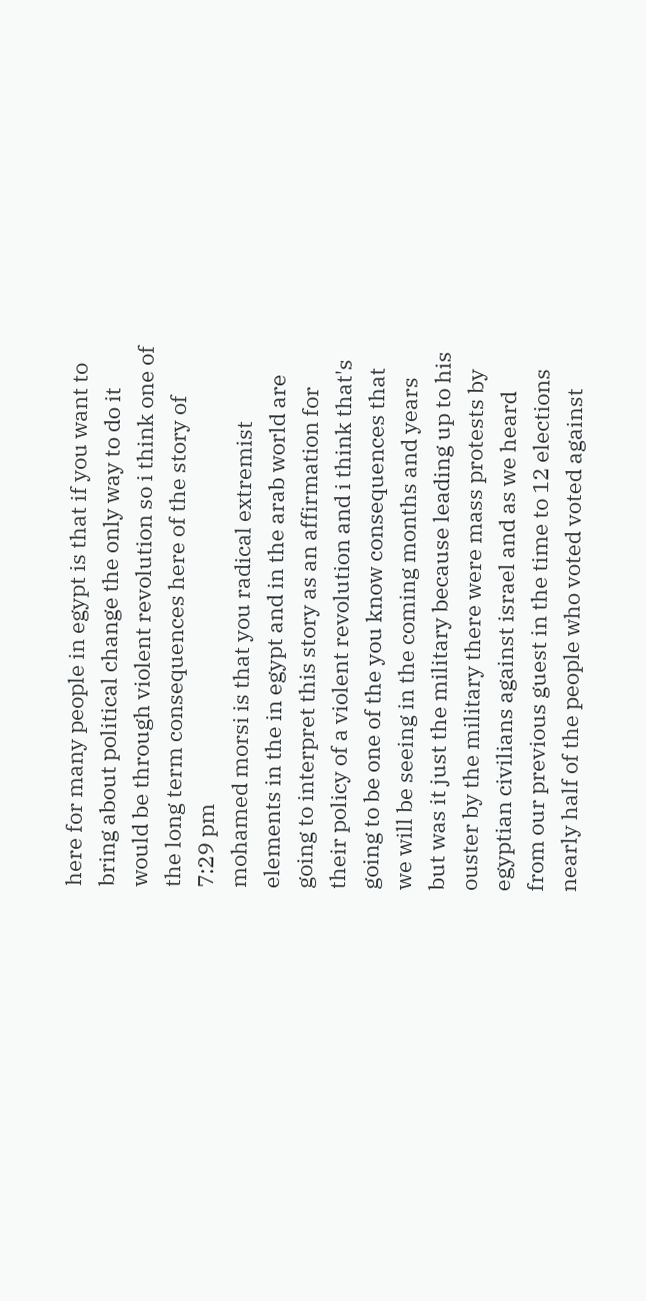here for many people in egypt is that if you want to bring about political change the only way to do it would be through violent revolution so i think one of the long term consequences here of the story of
7:29 pm
mohamed morsi is that you radical extremist elements in the in egypt and in the arab world are going to interpret this story as an affirmation for their policy of a violent revolution and i think that's going to be one of the you know consequences that we will be seeing in the coming months and years but was it just the military because leading up to his ouster by the military there were mass protests by egyptian civilians against israel and as we heard from our previous guest in the time to 12 elections nearly half of the people who voted voted against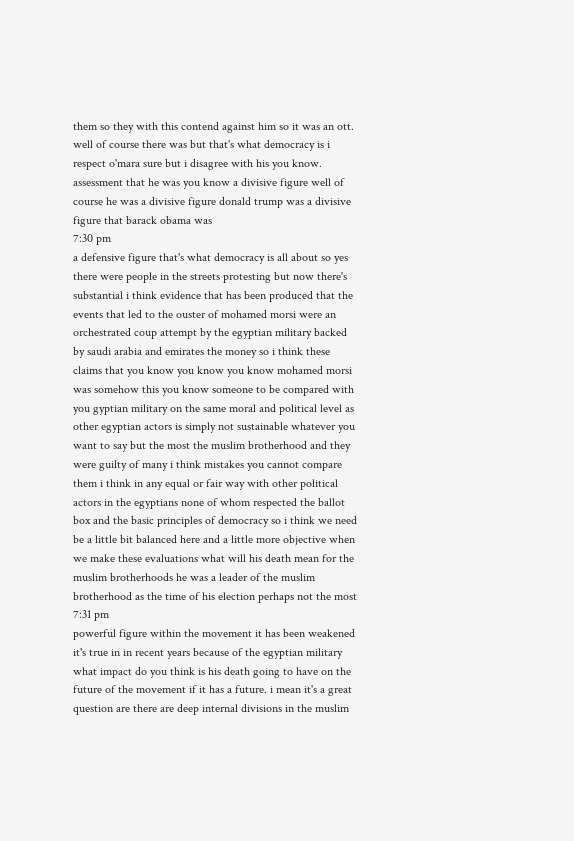them so they with this contend against him so it was an ott. well of course there was but that's what democracy is i respect o'mara sure but i disagree with his you know. assessment that he was you know a divisive figure well of course he was a divisive figure donald trump was a divisive figure that barack obama was
7:30 pm
a defensive figure that's what democracy is all about so yes there were people in the streets protesting but now there's substantial i think evidence that has been produced that the events that led to the ouster of mohamed morsi were an orchestrated coup attempt by the egyptian military backed by saudi arabia and emirates the money so i think these claims that you know you know you know mohamed morsi was somehow this you know someone to be compared with you gyptian military on the same moral and political level as other egyptian actors is simply not sustainable whatever you want to say but the most the muslim brotherhood and they were guilty of many i think mistakes you cannot compare them i think in any equal or fair way with other political actors in the egyptians none of whom respected the ballot box and the basic principles of democracy so i think we need be a little bit balanced here and a little more objective when we make these evaluations what will his death mean for the muslim brotherhoods he was a leader of the muslim brotherhood as the time of his election perhaps not the most
7:31 pm
powerful figure within the movement it has been weakened it's true in in recent years because of the egyptian military what impact do you think is his death going to have on the future of the movement if it has a future. i mean it's a great question are there are deep internal divisions in the muslim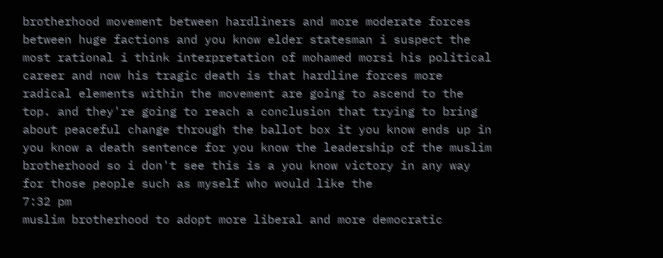brotherhood movement between hardliners and more moderate forces between huge factions and you know elder statesman i suspect the most rational i think interpretation of mohamed morsi his political career and now his tragic death is that hardline forces more radical elements within the movement are going to ascend to the top. and they're going to reach a conclusion that trying to bring about peaceful change through the ballot box it you know ends up in you know a death sentence for you know the leadership of the muslim brotherhood so i don't see this is a you know victory in any way for those people such as myself who would like the
7:32 pm
muslim brotherhood to adopt more liberal and more democratic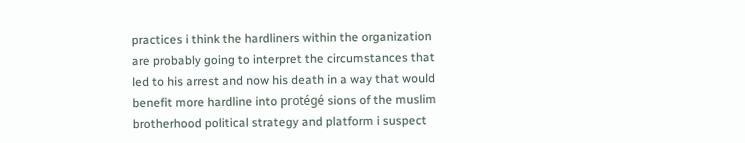practices i think the hardliners within the organization are probably going to interpret the circumstances that led to his arrest and now his death in a way that would benefit more hardline into protégé sions of the muslim brotherhood political strategy and platform i suspect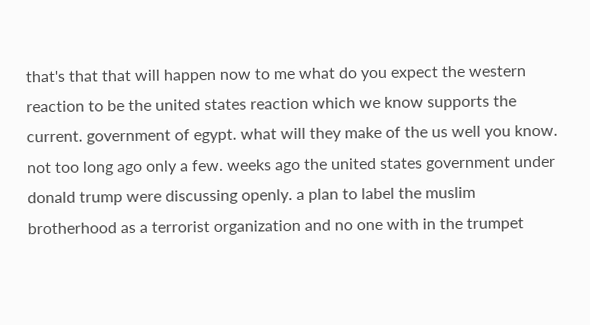that's that that will happen now to me what do you expect the western reaction to be the united states reaction which we know supports the current. government of egypt. what will they make of the us well you know. not too long ago only a few. weeks ago the united states government under donald trump were discussing openly. a plan to label the muslim brotherhood as a terrorist organization and no one with in the trumpet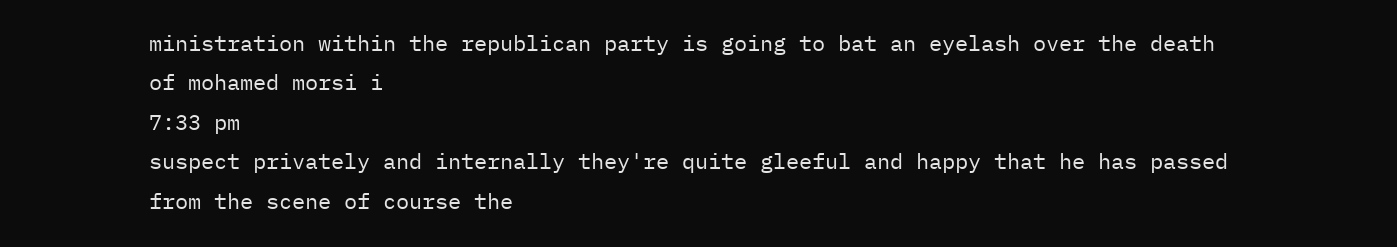ministration within the republican party is going to bat an eyelash over the death of mohamed morsi i
7:33 pm
suspect privately and internally they're quite gleeful and happy that he has passed from the scene of course the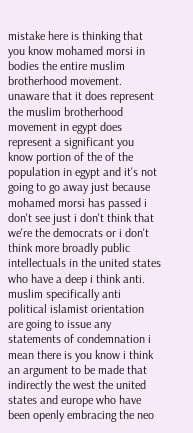mistake here is thinking that you know mohamed morsi in bodies the entire muslim brotherhood movement. unaware that it does represent the muslim brotherhood movement in egypt does represent a significant you know portion of the of the population in egypt and it's not going to go away just because mohamed morsi has passed i don't see just i don't think that we're the democrats or i don't think more broadly public intellectuals in the united states who have a deep i think anti. muslim specifically anti political islamist orientation are going to issue any statements of condemnation i mean there is you know i think an argument to be made that indirectly the west the united states and europe who have been openly embracing the neo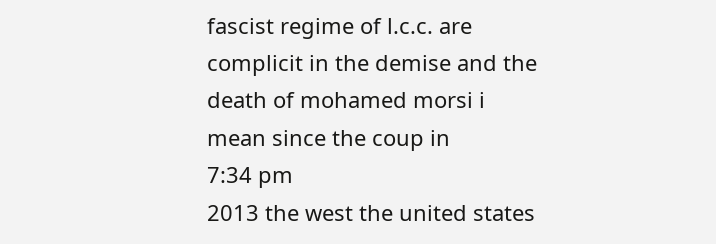fascist regime of l.c.c. are complicit in the demise and the death of mohamed morsi i mean since the coup in
7:34 pm
2013 the west the united states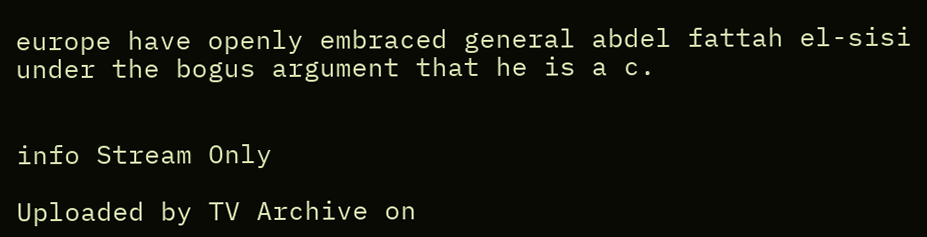europe have openly embraced general abdel fattah el-sisi under the bogus argument that he is a c.


info Stream Only

Uploaded by TV Archive on